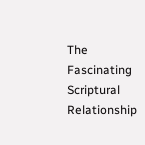The Fascinating Scriptural Relationship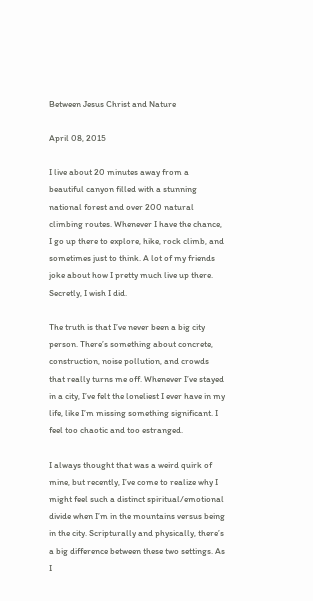Between Jesus Christ and Nature

April 08, 2015

I live about 20 minutes away from a beautiful canyon filled with a stunning national forest and over 200 natural climbing routes. Whenever I have the chance, I go up there to explore, hike, rock climb, and sometimes just to think. A lot of my friends joke about how I pretty much live up there. Secretly, I wish I did.

The truth is that I’ve never been a big city person. There’s something about concrete, construction, noise pollution, and crowds that really turns me off. Whenever I’ve stayed in a city, I’ve felt the loneliest I ever have in my life, like I’m missing something significant. I feel too chaotic and too estranged.

I always thought that was a weird quirk of mine, but recently, I’ve come to realize why I might feel such a distinct spiritual/emotional divide when I’m in the mountains versus being in the city. Scripturally and physically, there’s a big difference between these two settings. As I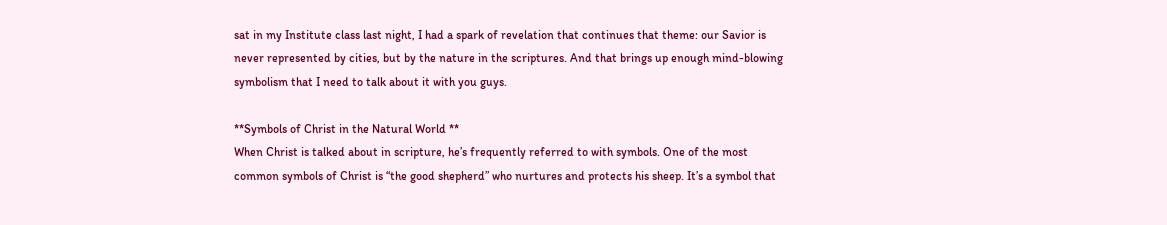sat in my Institute class last night, I had a spark of revelation that continues that theme: our Savior is never represented by cities, but by the nature in the scriptures. And that brings up enough mind-blowing symbolism that I need to talk about it with you guys.

**Symbols of Christ in the Natural World **
When Christ is talked about in scripture, he’s frequently referred to with symbols. One of the most common symbols of Christ is “the good shepherd” who nurtures and protects his sheep. It’s a symbol that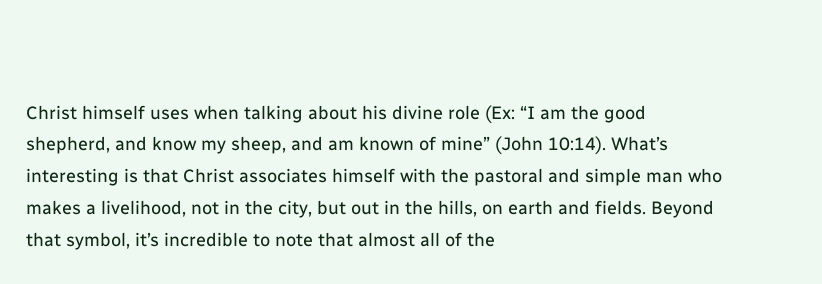Christ himself uses when talking about his divine role (Ex: “I am the good shepherd, and know my sheep, and am known of mine” (John 10:14). What’s interesting is that Christ associates himself with the pastoral and simple man who makes a livelihood, not in the city, but out in the hills, on earth and fields. Beyond that symbol, it’s incredible to note that almost all of the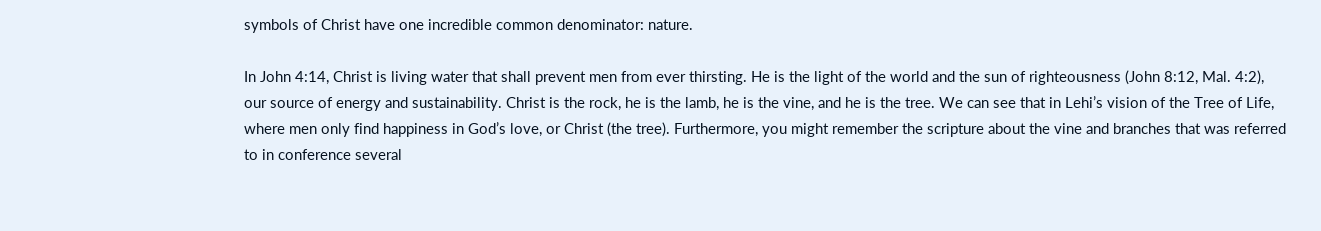symbols of Christ have one incredible common denominator: nature.

In John 4:14, Christ is living water that shall prevent men from ever thirsting. He is the light of the world and the sun of righteousness (John 8:12, Mal. 4:2), our source of energy and sustainability. Christ is the rock, he is the lamb, he is the vine, and he is the tree. We can see that in Lehi’s vision of the Tree of Life, where men only find happiness in God’s love, or Christ (the tree). Furthermore, you might remember the scripture about the vine and branches that was referred to in conference several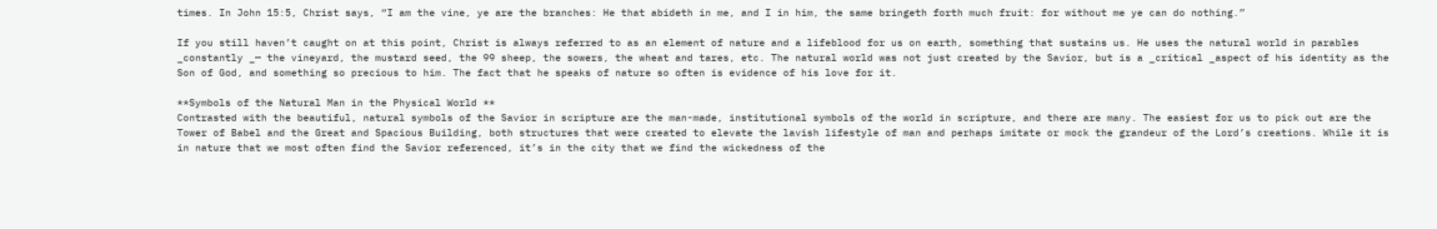times. In John 15:5, Christ says, “I am the vine, ye are the branches: He that abideth in me, and I in him, the same bringeth forth much fruit: for without me ye can do nothing.”

If you still haven’t caught on at this point, Christ is always referred to as an element of nature and a lifeblood for us on earth, something that sustains us. He uses the natural world in parables _constantly _— the vineyard, the mustard seed, the 99 sheep, the sowers, the wheat and tares, etc. The natural world was not just created by the Savior, but is a _critical _aspect of his identity as the Son of God, and something so precious to him. The fact that he speaks of nature so often is evidence of his love for it.

**Symbols of the Natural Man in the Physical World **
Contrasted with the beautiful, natural symbols of the Savior in scripture are the man-made, institutional symbols of the world in scripture, and there are many. The easiest for us to pick out are the Tower of Babel and the Great and Spacious Building, both structures that were created to elevate the lavish lifestyle of man and perhaps imitate or mock the grandeur of the Lord’s creations. While it is in nature that we most often find the Savior referenced, it’s in the city that we find the wickedness of the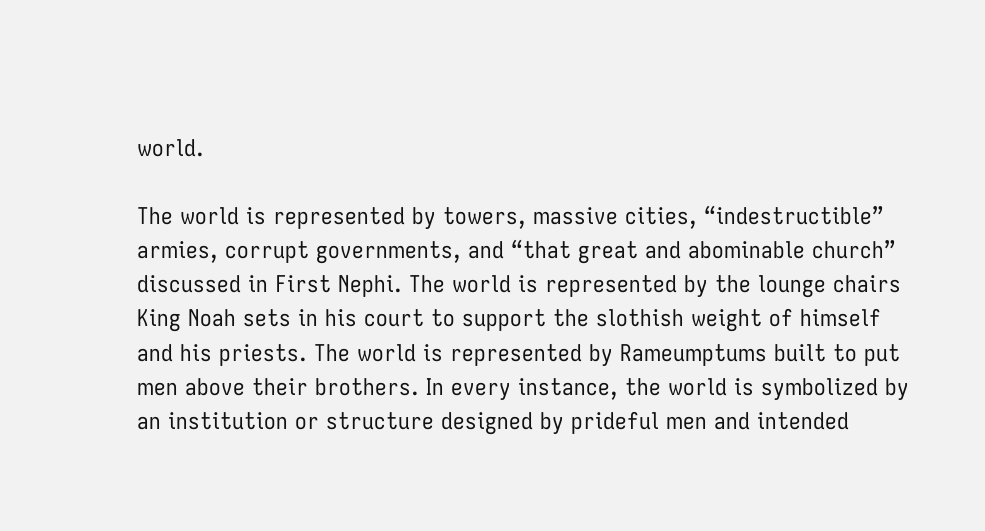world.

The world is represented by towers, massive cities, “indestructible” armies, corrupt governments, and “that great and abominable church” discussed in First Nephi. The world is represented by the lounge chairs King Noah sets in his court to support the slothish weight of himself and his priests. The world is represented by Rameumptums built to put men above their brothers. In every instance, the world is symbolized by an institution or structure designed by prideful men and intended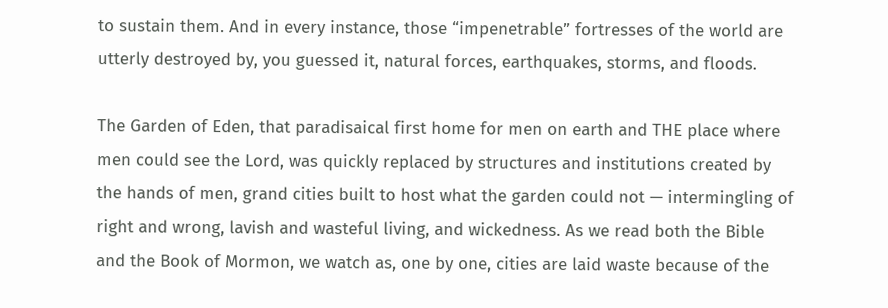to sustain them. And in every instance, those “impenetrable” fortresses of the world are utterly destroyed by, you guessed it, natural forces, earthquakes, storms, and floods.

The Garden of Eden, that paradisaical first home for men on earth and THE place where men could see the Lord, was quickly replaced by structures and institutions created by the hands of men, grand cities built to host what the garden could not — intermingling of right and wrong, lavish and wasteful living, and wickedness. As we read both the Bible and the Book of Mormon, we watch as, one by one, cities are laid waste because of the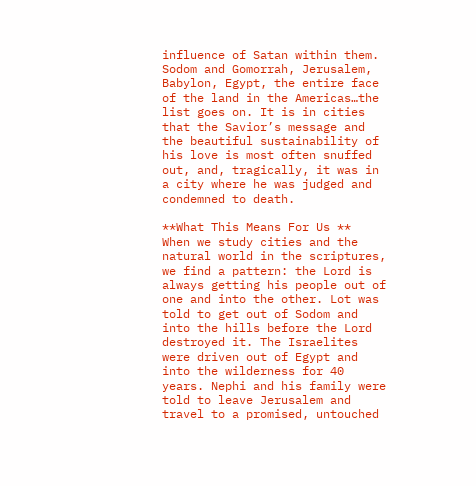influence of Satan within them. Sodom and Gomorrah, Jerusalem, Babylon, Egypt, the entire face of the land in the Americas…the list goes on. It is in cities that the Savior’s message and the beautiful sustainability of his love is most often snuffed out, and, tragically, it was in a city where he was judged and condemned to death.

**What This Means For Us **
When we study cities and the natural world in the scriptures, we find a pattern: the Lord is always getting his people out of one and into the other. Lot was told to get out of Sodom and into the hills before the Lord destroyed it. The Israelites were driven out of Egypt and into the wilderness for 40 years. Nephi and his family were told to leave Jerusalem and travel to a promised, untouched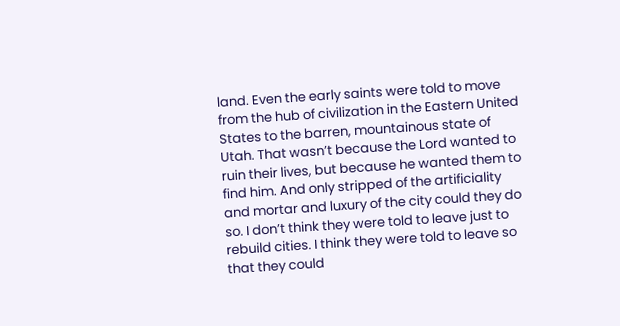land. Even the early saints were told to move from the hub of civilization in the Eastern United States to the barren, mountainous state of Utah. That wasn’t because the Lord wanted to ruin their lives, but because he wanted them to find him. And only stripped of the artificiality and mortar and luxury of the city could they do so. I don’t think they were told to leave just to rebuild cities. I think they were told to leave so that they could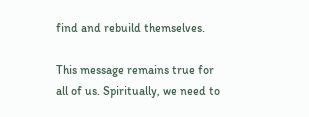find and rebuild themselves.

This message remains true for all of us. Spiritually, we need to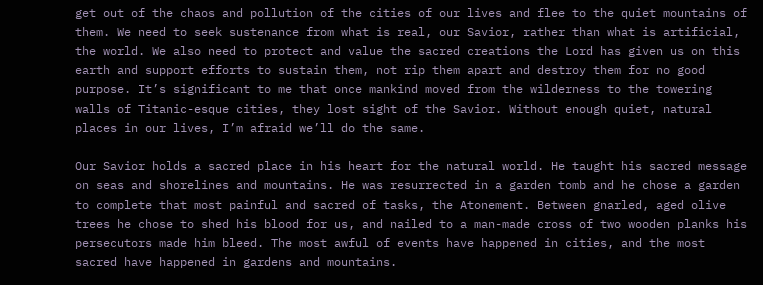get out of the chaos and pollution of the cities of our lives and flee to the quiet mountains of them. We need to seek sustenance from what is real, our Savior, rather than what is artificial, the world. We also need to protect and value the sacred creations the Lord has given us on this earth and support efforts to sustain them, not rip them apart and destroy them for no good purpose. It’s significant to me that once mankind moved from the wilderness to the towering walls of Titanic-esque cities, they lost sight of the Savior. Without enough quiet, natural places in our lives, I’m afraid we’ll do the same.

Our Savior holds a sacred place in his heart for the natural world. He taught his sacred message on seas and shorelines and mountains. He was resurrected in a garden tomb and he chose a garden to complete that most painful and sacred of tasks, the Atonement. Between gnarled, aged olive trees he chose to shed his blood for us, and nailed to a man-made cross of two wooden planks his persecutors made him bleed. The most awful of events have happened in cities, and the most sacred have happened in gardens and mountains.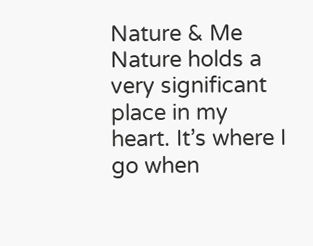Nature & Me
Nature holds a very significant place in my heart. It’s where I go when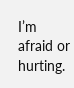I’m afraid or hurting.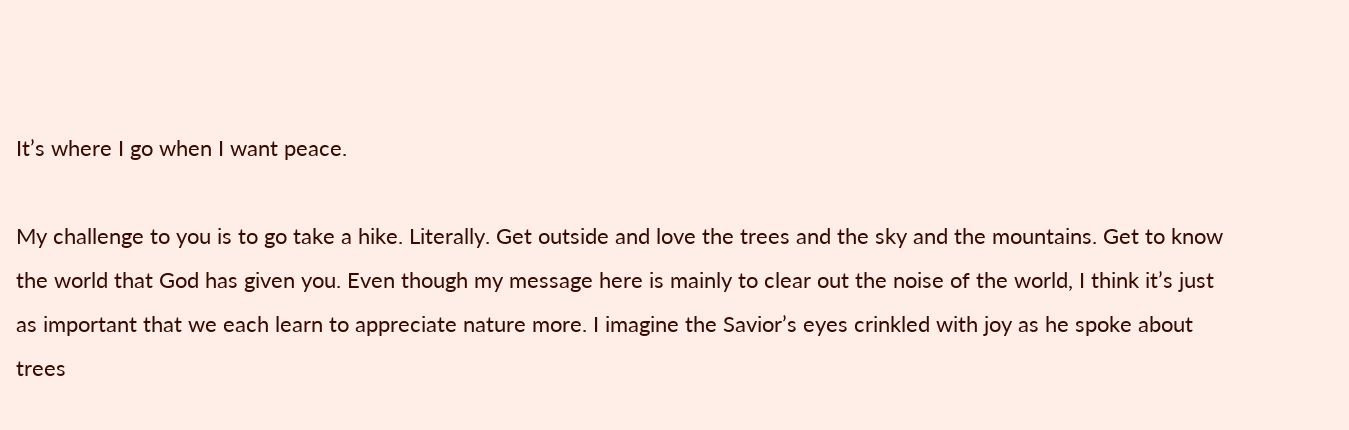It’s where I go when I want peace.

My challenge to you is to go take a hike. Literally. Get outside and love the trees and the sky and the mountains. Get to know the world that God has given you. Even though my message here is mainly to clear out the noise of the world, I think it’s just as important that we each learn to appreciate nature more. I imagine the Savior’s eyes crinkled with joy as he spoke about trees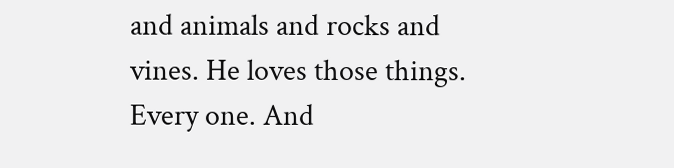and animals and rocks and vines. He loves those things. Every one. And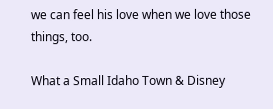we can feel his love when we love those things, too.

What a Small Idaho Town & Disney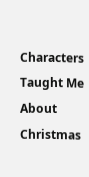Characters Taught Me About Christmas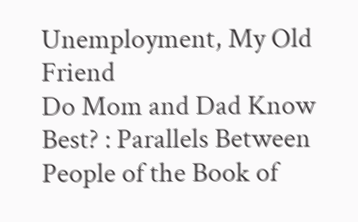Unemployment, My Old Friend
Do Mom and Dad Know Best? : Parallels Between People of the Book of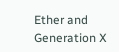Ether and Generation X